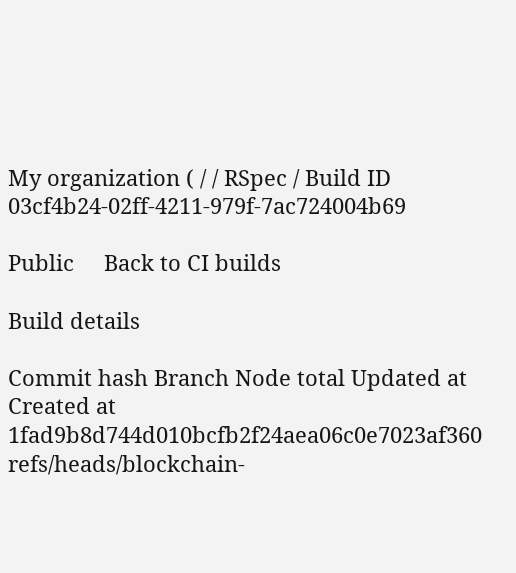My organization ( / / RSpec / Build ID 03cf4b24-02ff-4211-979f-7ac724004b69

Public     Back to CI builds

Build details

Commit hash Branch Node total Updated at Created at
1fad9b8d744d010bcfb2f24aea06c0e7023af360 refs/heads/blockchain-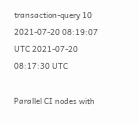transaction-query 10 2021-07-20 08:19:07 UTC 2021-07-20 08:17:30 UTC

Parallel CI nodes with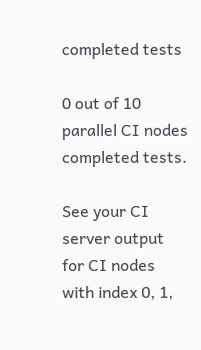completed tests

0 out of 10 parallel CI nodes completed tests.

See your CI server output for CI nodes with index 0, 1,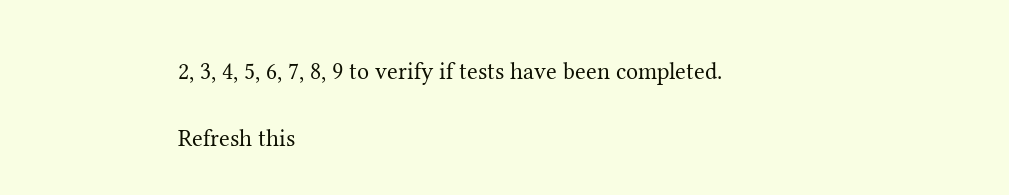2, 3, 4, 5, 6, 7, 8, 9 to verify if tests have been completed.

Refresh this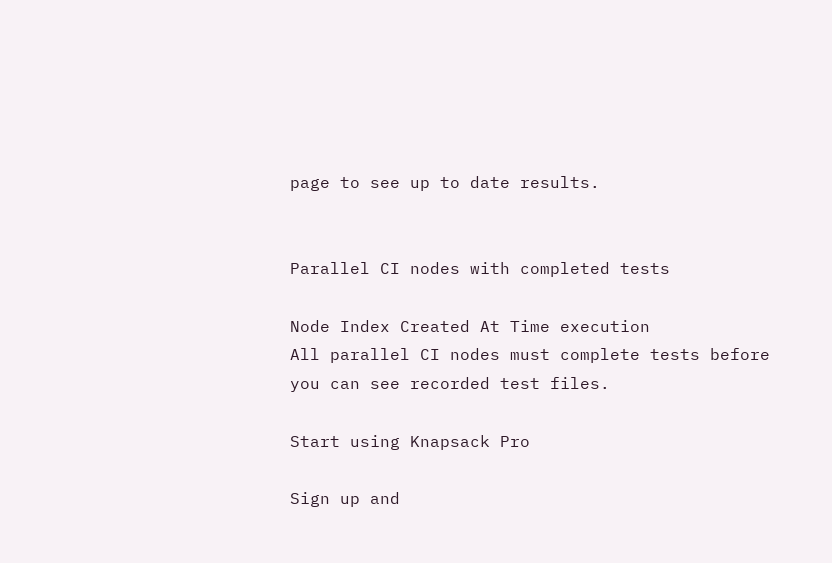page to see up to date results.


Parallel CI nodes with completed tests

Node Index Created At Time execution
All parallel CI nodes must complete tests before you can see recorded test files.

Start using Knapsack Pro

Sign up and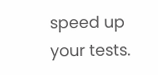speed up your tests.